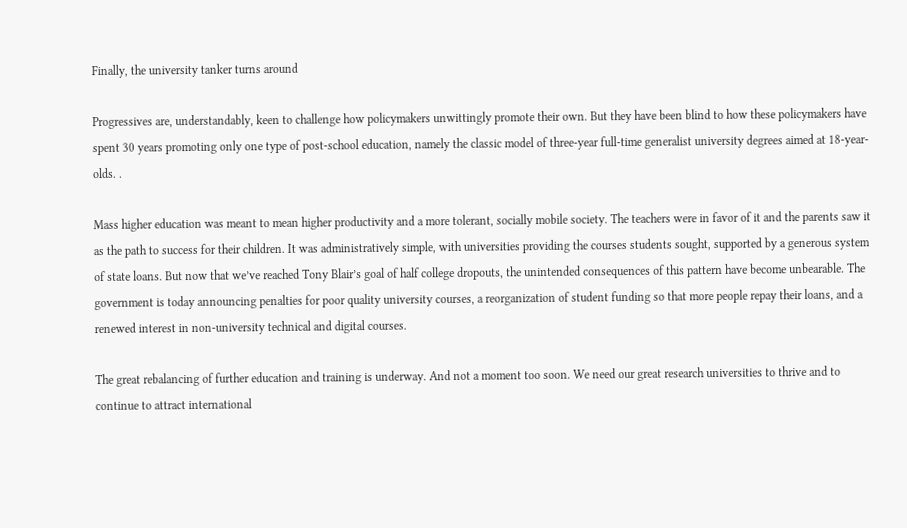Finally, the university tanker turns around

Progressives are, understandably, keen to challenge how policymakers unwittingly promote their own. But they have been blind to how these policymakers have spent 30 years promoting only one type of post-school education, namely the classic model of three-year full-time generalist university degrees aimed at 18-year-olds. .

Mass higher education was meant to mean higher productivity and a more tolerant, socially mobile society. The teachers were in favor of it and the parents saw it as the path to success for their children. It was administratively simple, with universities providing the courses students sought, supported by a generous system of state loans. But now that we’ve reached Tony Blair’s goal of half college dropouts, the unintended consequences of this pattern have become unbearable. The government is today announcing penalties for poor quality university courses, a reorganization of student funding so that more people repay their loans, and a renewed interest in non-university technical and digital courses.

The great rebalancing of further education and training is underway. And not a moment too soon. We need our great research universities to thrive and to continue to attract international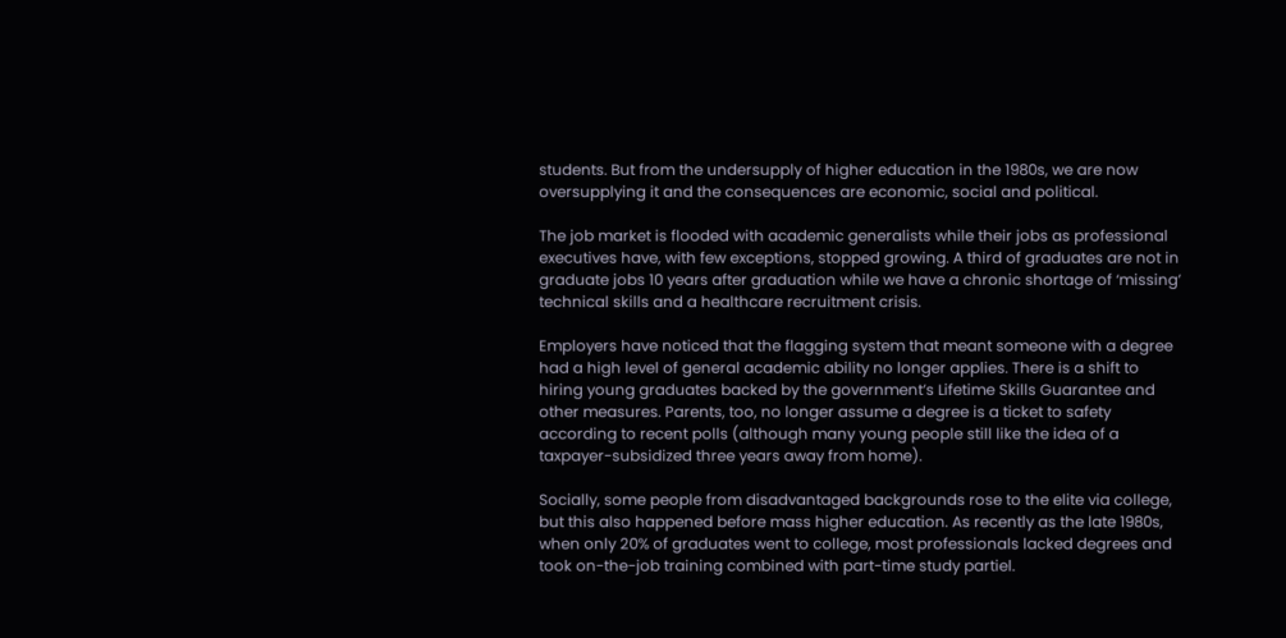students. But from the undersupply of higher education in the 1980s, we are now oversupplying it and the consequences are economic, social and political.

The job market is flooded with academic generalists while their jobs as professional executives have, with few exceptions, stopped growing. A third of graduates are not in graduate jobs 10 years after graduation while we have a chronic shortage of ‘missing’ technical skills and a healthcare recruitment crisis.

Employers have noticed that the flagging system that meant someone with a degree had a high level of general academic ability no longer applies. There is a shift to hiring young graduates backed by the government’s Lifetime Skills Guarantee and other measures. Parents, too, no longer assume a degree is a ticket to safety according to recent polls (although many young people still like the idea of a taxpayer-subsidized three years away from home).

Socially, some people from disadvantaged backgrounds rose to the elite via college, but this also happened before mass higher education. As recently as the late 1980s, when only 20% of graduates went to college, most professionals lacked degrees and took on-the-job training combined with part-time study partiel.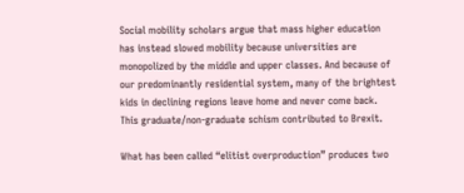Social mobility scholars argue that mass higher education has instead slowed mobility because universities are monopolized by the middle and upper classes. And because of our predominantly residential system, many of the brightest kids in declining regions leave home and never come back. This graduate/non-graduate schism contributed to Brexit.

What has been called “elitist overproduction” produces two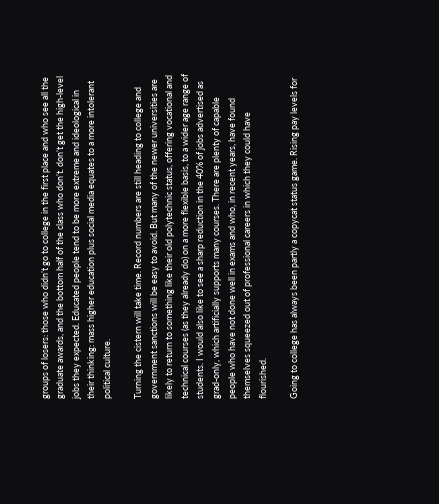groups of losers: those who didn’t go to college in the first place and who see all the graduate awards, and the bottom half of the class who don’t. don’t get the high-level jobs they expected. Educated people tend to be more extreme and ideological in their thinking: mass higher education plus social media equates to a more intolerant political culture.

Turning the cistern will take time. Record numbers are still heading to college and government sanctions will be easy to avoid. But many of the newer universities are likely to return to something like their old polytechnic status, offering vocational and technical courses (as they already do) on a more flexible basis, to a wider age range of students. I would also like to see a sharp reduction in the 40% of jobs advertised as grad-only, which artificially supports many courses. There are plenty of capable people who have not done well in exams and who, in recent years, have found themselves squeezed out of professional careers in which they could have flourished.

Going to college has always been partly a copycat status game. Rising pay levels for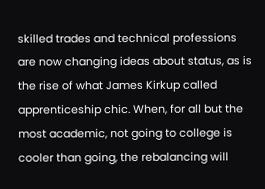skilled trades and technical professions are now changing ideas about status, as is the rise of what James Kirkup called apprenticeship chic. When, for all but the most academic, not going to college is cooler than going, the rebalancing will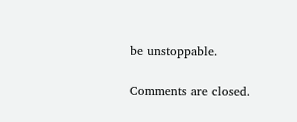be unstoppable.

Comments are closed.